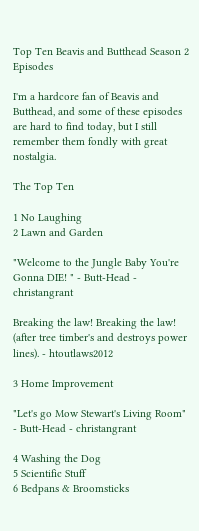Top Ten Beavis and Butthead Season 2 Episodes

I'm a hardcore fan of Beavis and Butthead, and some of these episodes are hard to find today, but I still remember them fondly with great nostalgia.

The Top Ten

1 No Laughing
2 Lawn and Garden

"Welcome to the Jungle Baby You're Gonna DIE! " - Butt-Head - christangrant

Breaking the law! Breaking the law! (after tree timber's and destroys power lines). - htoutlaws2012

3 Home Improvement

"Let's go Mow Stewart's Living Room" - Butt-Head - christangrant

4 Washing the Dog
5 Scientific Stuff
6 Bedpans & Broomsticks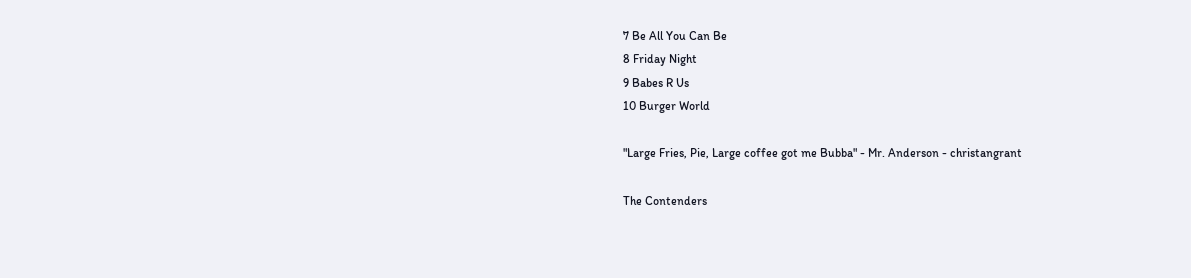7 Be All You Can Be
8 Friday Night
9 Babes R Us
10 Burger World

"Large Fries, Pie, Large coffee got me Bubba" - Mr. Anderson - christangrant

The Contenders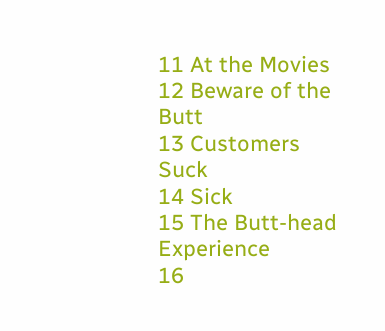11 At the Movies
12 Beware of the Butt
13 Customers Suck
14 Sick
15 The Butt-head Experience
16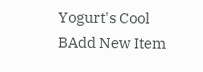Yogurt's Cool
BAdd New Item